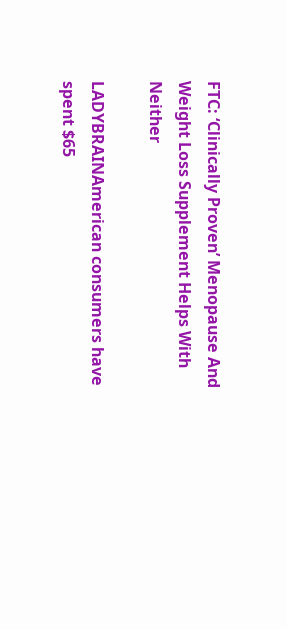FTC: ‘Clinically Proven’ Menopause And Weight Loss Supplement Helps With Neither

LADYBRAINAmerican consumers have spent $65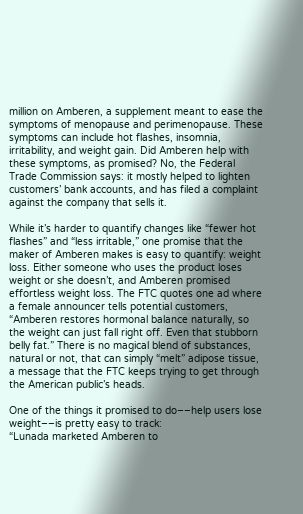million on Amberen, a supplement meant to ease the symptoms of menopause and perimenopause. These symptoms can include hot flashes, insomnia, irritability, and weight gain. Did Amberen help with these symptoms, as promised? No, the Federal Trade Commission says: it mostly helped to lighten customers’ bank accounts, and has filed a complaint against the company that sells it.

While it’s harder to quantify changes like “fewer hot flashes” and “less irritable,” one promise that the maker of Amberen makes is easy to quantify: weight loss. Either someone who uses the product loses weight or she doesn’t, and Amberen promised effortless weight loss. The FTC quotes one ad where a female announcer tells potential customers, “Amberen restores hormonal balance naturally, so the weight can just fall right off. Even that stubborn belly fat.” There is no magical blend of substances, natural or not, that can simply “melt” adipose tissue, a message that the FTC keeps trying to get through the American public’s heads.

One of the things it promised to do––help users lose weight––is pretty easy to track:
“Lunada marketed Amberen to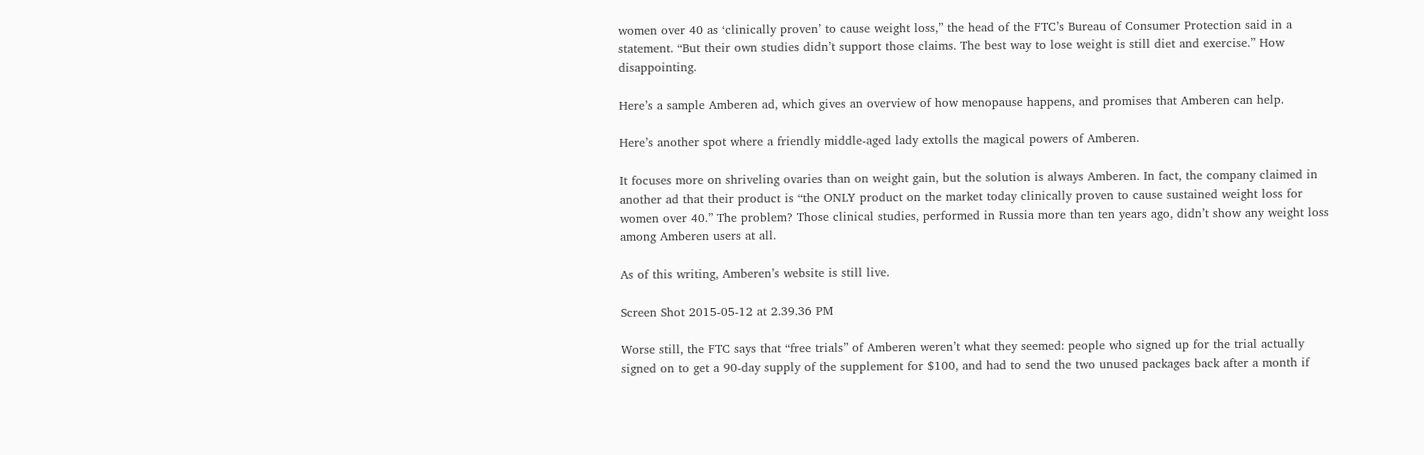women over 40 as ‘clinically proven’ to cause weight loss,” the head of the FTC’s Bureau of Consumer Protection said in a statement. “But their own studies didn’t support those claims. The best way to lose weight is still diet and exercise.” How disappointing.

Here’s a sample Amberen ad, which gives an overview of how menopause happens, and promises that Amberen can help.

Here’s another spot where a friendly middle-aged lady extolls the magical powers of Amberen.

It focuses more on shriveling ovaries than on weight gain, but the solution is always Amberen. In fact, the company claimed in another ad that their product is “the ONLY product on the market today clinically proven to cause sustained weight loss for women over 40.” The problem? Those clinical studies, performed in Russia more than ten years ago, didn’t show any weight loss among Amberen users at all.

As of this writing, Amberen’s website is still live.

Screen Shot 2015-05-12 at 2.39.36 PM

Worse still, the FTC says that “free trials” of Amberen weren’t what they seemed: people who signed up for the trial actually signed on to get a 90-day supply of the supplement for $100, and had to send the two unused packages back after a month if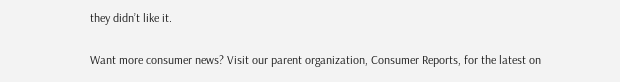they didn’t like it.

Want more consumer news? Visit our parent organization, Consumer Reports, for the latest on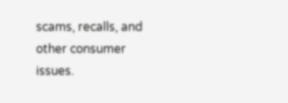scams, recalls, and other consumer issues.